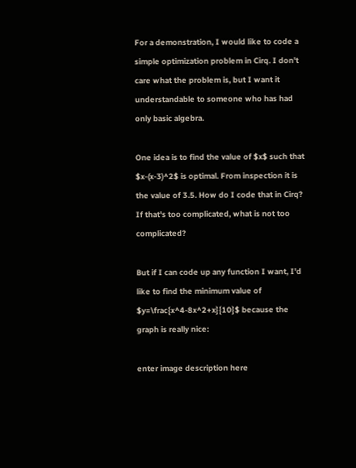For a demonstration, I would like to code a simple optimization problem in Cirq. I don't care what the problem is, but I want it understandable to someone who has had only basic algebra.

One idea is to find the value of $x$ such that $x-(x-3)^2$ is optimal. From inspection it is the value of 3.5. How do I code that in Cirq? If that's too complicated, what is not too complicated?

But if I can code up any function I want, I'd like to find the minimum value of $y=\frac{x^4-8x^2+x}{10}$ because the graph is really nice:

enter image description here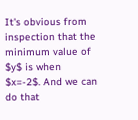It's obvious from inspection that the minimum value of $y$ is when $x=-2$. And we can do that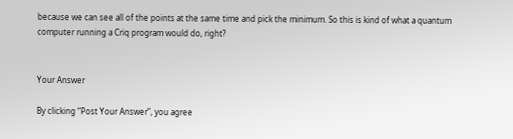because we can see all of the points at the same time and pick the minimum. So this is kind of what a quantum computer running a Criq program would do, right?


Your Answer

By clicking “Post Your Answer”, you agree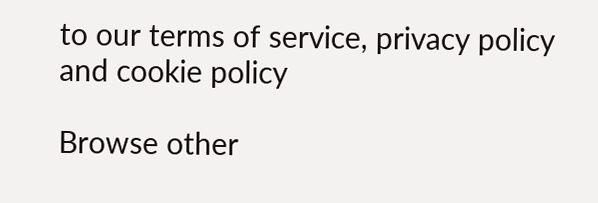to our terms of service, privacy policy and cookie policy

Browse other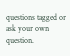questions tagged or ask your own question.